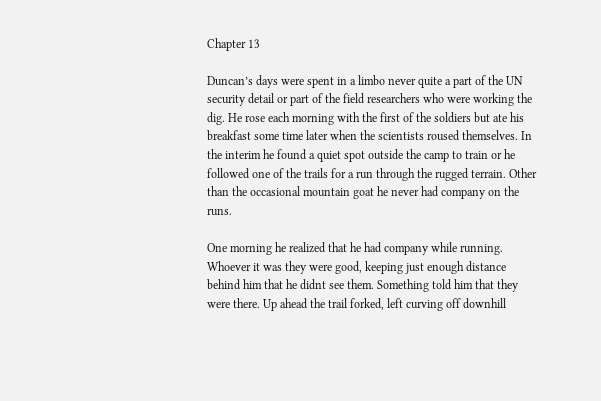Chapter 13

Duncan’s days were spent in a limbo never quite a part of the UN security detail or part of the field researchers who were working the dig. He rose each morning with the first of the soldiers but ate his breakfast some time later when the scientists roused themselves. In the interim he found a quiet spot outside the camp to train or he followed one of the trails for a run through the rugged terrain. Other than the occasional mountain goat he never had company on the runs.

One morning he realized that he had company while running. Whoever it was they were good, keeping just enough distance behind him that he didnt see them. Something told him that they were there. Up ahead the trail forked, left curving off downhill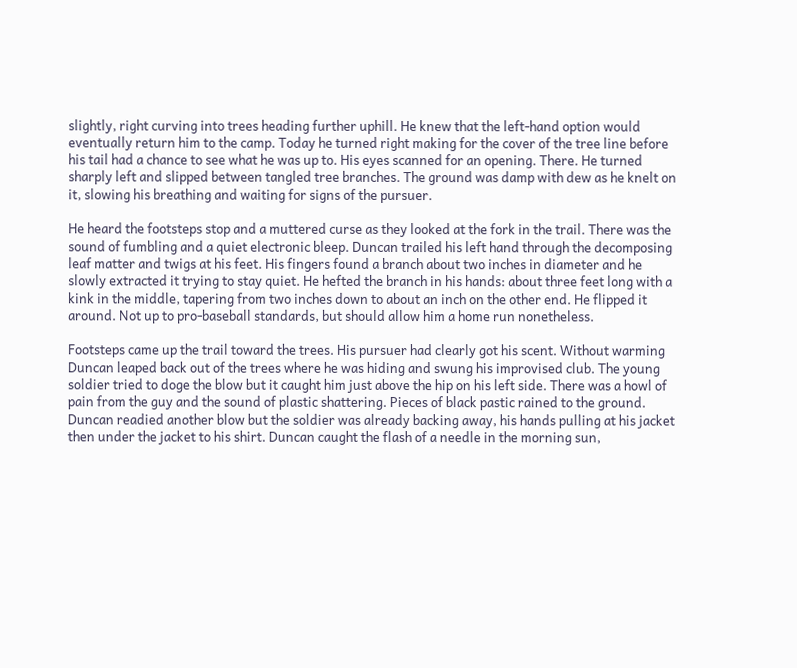slightly, right curving into trees heading further uphill. He knew that the left-hand option would eventually return him to the camp. Today he turned right making for the cover of the tree line before his tail had a chance to see what he was up to. His eyes scanned for an opening. There. He turned sharply left and slipped between tangled tree branches. The ground was damp with dew as he knelt on it, slowing his breathing and waiting for signs of the pursuer.

He heard the footsteps stop and a muttered curse as they looked at the fork in the trail. There was the sound of fumbling and a quiet electronic bleep. Duncan trailed his left hand through the decomposing leaf matter and twigs at his feet. His fingers found a branch about two inches in diameter and he slowly extracted it trying to stay quiet. He hefted the branch in his hands: about three feet long with a kink in the middle, tapering from two inches down to about an inch on the other end. He flipped it around. Not up to pro-baseball standards, but should allow him a home run nonetheless.

Footsteps came up the trail toward the trees. His pursuer had clearly got his scent. Without warming Duncan leaped back out of the trees where he was hiding and swung his improvised club. The young soldier tried to doge the blow but it caught him just above the hip on his left side. There was a howl of pain from the guy and the sound of plastic shattering. Pieces of black pastic rained to the ground. Duncan readied another blow but the soldier was already backing away, his hands pulling at his jacket then under the jacket to his shirt. Duncan caught the flash of a needle in the morning sun,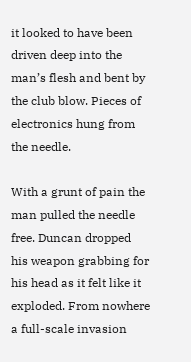it looked to have been driven deep into the man’s flesh and bent by the club blow. Pieces of electronics hung from the needle.

With a grunt of pain the man pulled the needle free. Duncan dropped his weapon grabbing for his head as it felt like it exploded. From nowhere a full-scale invasion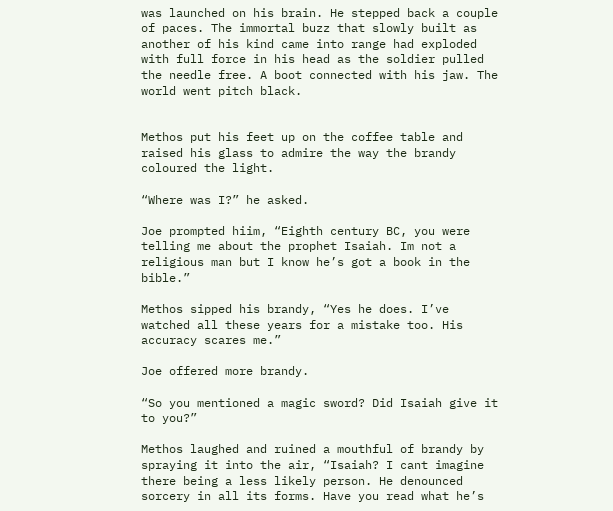was launched on his brain. He stepped back a couple of paces. The immortal buzz that slowly built as another of his kind came into range had exploded with full force in his head as the soldier pulled the needle free. A boot connected with his jaw. The world went pitch black.


Methos put his feet up on the coffee table and raised his glass to admire the way the brandy coloured the light.

“Where was I?” he asked.

Joe prompted hiim, “Eighth century BC, you were telling me about the prophet Isaiah. Im not a religious man but I know he’s got a book in the bible.”

Methos sipped his brandy, “Yes he does. I’ve watched all these years for a mistake too. His accuracy scares me.”

Joe offered more brandy.

“So you mentioned a magic sword? Did Isaiah give it to you?”

Methos laughed and ruined a mouthful of brandy by spraying it into the air, “Isaiah? I cant imagine there being a less likely person. He denounced sorcery in all its forms. Have you read what he’s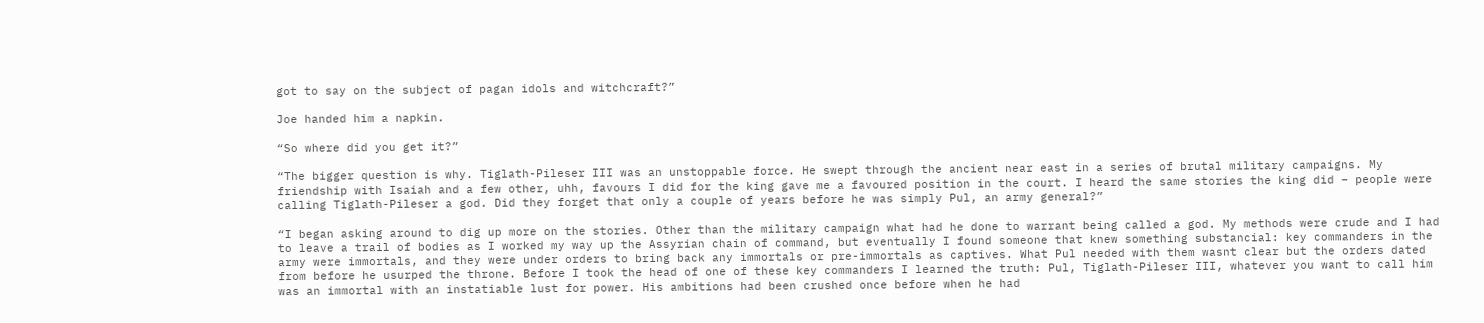got to say on the subject of pagan idols and witchcraft?”

Joe handed him a napkin.

“So where did you get it?”

“The bigger question is why. Tiglath-Pileser III was an unstoppable force. He swept through the ancient near east in a series of brutal military campaigns. My friendship with Isaiah and a few other, uhh, favours I did for the king gave me a favoured position in the court. I heard the same stories the king did – people were calling Tiglath-Pileser a god. Did they forget that only a couple of years before he was simply Pul, an army general?”

“I began asking around to dig up more on the stories. Other than the military campaign what had he done to warrant being called a god. My methods were crude and I had to leave a trail of bodies as I worked my way up the Assyrian chain of command, but eventually I found someone that knew something substancial: key commanders in the army were immortals, and they were under orders to bring back any immortals or pre-immortals as captives. What Pul needed with them wasnt clear but the orders dated from before he usurped the throne. Before I took the head of one of these key commanders I learned the truth: Pul, Tiglath-Pileser III, whatever you want to call him was an immortal with an instatiable lust for power. His ambitions had been crushed once before when he had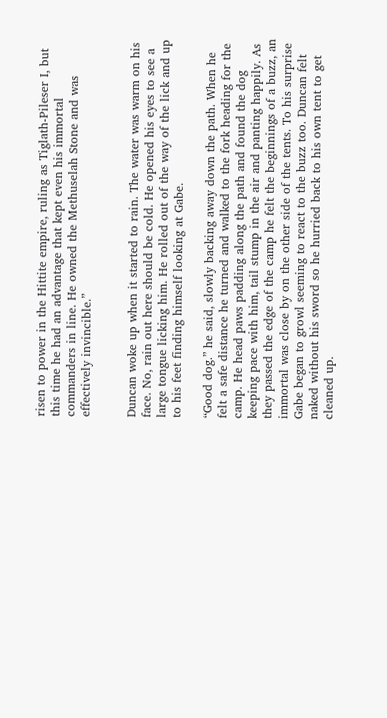risen to power in the Hittite empire, ruling as Tiglath-Pileser I, but this time he had an advantage that kept even his immortal commanders in line. He owned the Methuselah Stone and was effectively invincible.”


Duncan woke up when it started to rain. The water was warm on his face. No, rain out here should be cold. He opened his eyes to see a large tongue licking him. He rolled out of the way of the lick and up to his feet finding himself looking at Gabe.

“Good dog.” he said, slowly backing away down the path. When he felt a safe distance he turned and walked to the fork heading for the camp. He head paws padding along the path and found the dog keeping pace with him, tail stump in the air and panting happily. As they passed the edge of the camp he felt the beginnings of a buzz, an immortal was close by on the other side of the tents. To his surprise Gabe began to growl seeming to react to the buzz too. Duncan felt naked without his sword so he hurried back to his own tent to get cleaned up.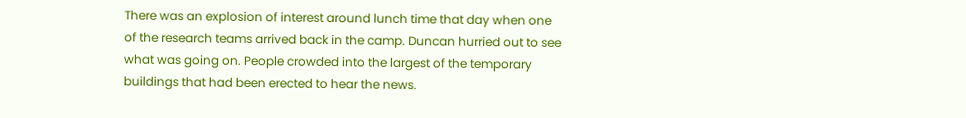There was an explosion of interest around lunch time that day when one of the research teams arrived back in the camp. Duncan hurried out to see what was going on. People crowded into the largest of the temporary buildings that had been erected to hear the news.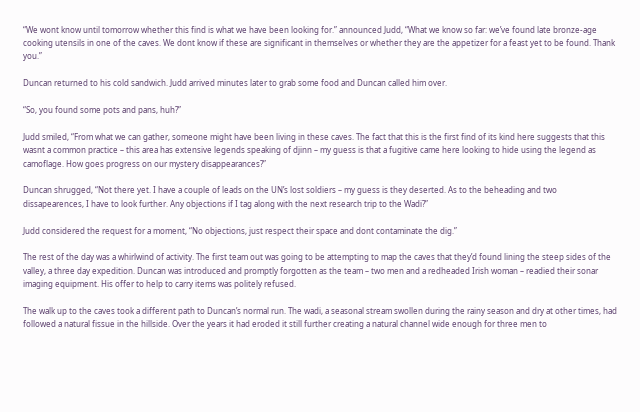“We wont know until tomorrow whether this find is what we have been looking for.” announced Judd, “What we know so far: we’ve found late bronze-age cooking utensils in one of the caves. We dont know if these are significant in themselves or whether they are the appetizer for a feast yet to be found. Thank you.”

Duncan returned to his cold sandwich. Judd arrived minutes later to grab some food and Duncan called him over.

“So, you found some pots and pans, huh?”

Judd smiled, “From what we can gather, someone might have been living in these caves. The fact that this is the first find of its kind here suggests that this wasnt a common practice – this area has extensive legends speaking of djinn – my guess is that a fugitive came here looking to hide using the legend as camoflage. How goes progress on our mystery disappearances?”

Duncan shrugged, “Not there yet. I have a couple of leads on the UN’s lost soldiers – my guess is they deserted. As to the beheading and two dissapearences, I have to look further. Any objections if I tag along with the next research trip to the Wadi?”

Judd considered the request for a moment, “No objections, just respect their space and dont contaminate the dig.”

The rest of the day was a whirlwind of activity. The first team out was going to be attempting to map the caves that they’d found lining the steep sides of the valley, a three day expedition. Duncan was introduced and promptly forgotten as the team – two men and a redheaded Irish woman – readied their sonar imaging equipment. His offer to help to carry items was politely refused.

The walk up to the caves took a different path to Duncan’s normal run. The wadi, a seasonal stream swollen during the rainy season and dry at other times, had followed a natural fissue in the hillside. Over the years it had eroded it still further creating a natural channel wide enough for three men to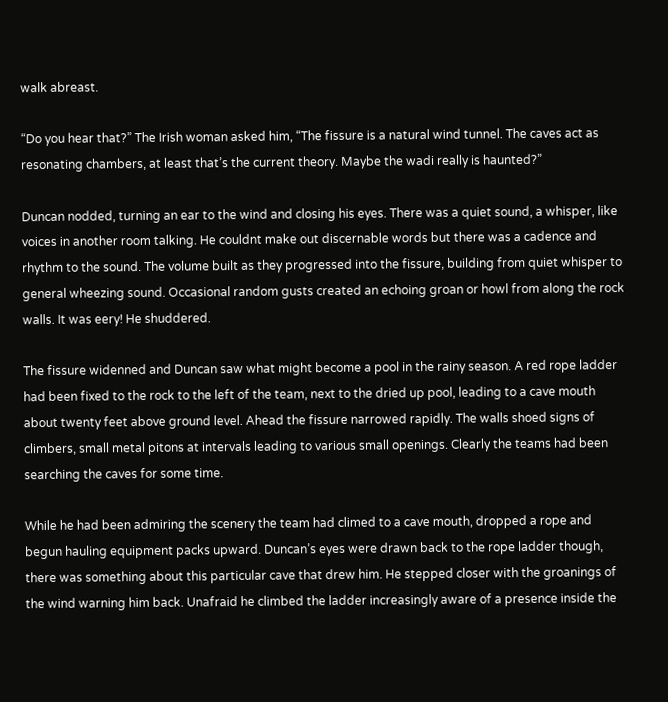walk abreast.

“Do you hear that?” The Irish woman asked him, “The fissure is a natural wind tunnel. The caves act as resonating chambers, at least that’s the current theory. Maybe the wadi really is haunted?”

Duncan nodded, turning an ear to the wind and closing his eyes. There was a quiet sound, a whisper, like voices in another room talking. He couldnt make out discernable words but there was a cadence and rhythm to the sound. The volume built as they progressed into the fissure, building from quiet whisper to general wheezing sound. Occasional random gusts created an echoing groan or howl from along the rock walls. It was eery! He shuddered.

The fissure widenned and Duncan saw what might become a pool in the rainy season. A red rope ladder had been fixed to the rock to the left of the team, next to the dried up pool, leading to a cave mouth about twenty feet above ground level. Ahead the fissure narrowed rapidly. The walls shoed signs of climbers, small metal pitons at intervals leading to various small openings. Clearly the teams had been searching the caves for some time.

While he had been admiring the scenery the team had climed to a cave mouth, dropped a rope and begun hauling equipment packs upward. Duncan’s eyes were drawn back to the rope ladder though, there was something about this particular cave that drew him. He stepped closer with the groanings of the wind warning him back. Unafraid he climbed the ladder increasingly aware of a presence inside the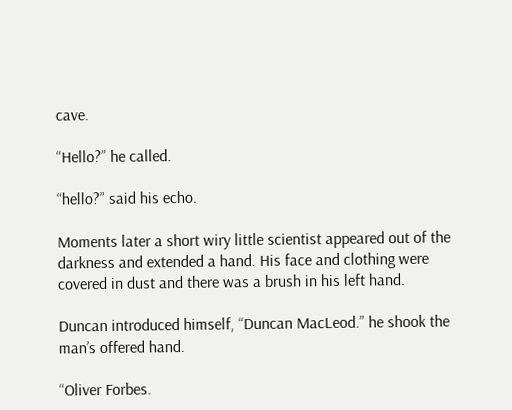cave.

“Hello?” he called.

“hello?” said his echo.

Moments later a short wiry little scientist appeared out of the darkness and extended a hand. His face and clothing were covered in dust and there was a brush in his left hand.

Duncan introduced himself, “Duncan MacLeod.” he shook the man’s offered hand.

“Oliver Forbes.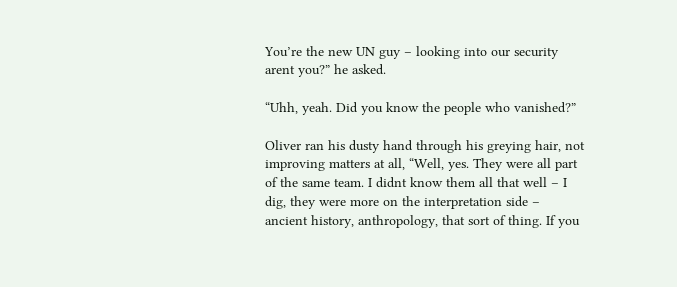You’re the new UN guy – looking into our security arent you?” he asked.

“Uhh, yeah. Did you know the people who vanished?”

Oliver ran his dusty hand through his greying hair, not improving matters at all, “Well, yes. They were all part of the same team. I didnt know them all that well – I dig, they were more on the interpretation side – ancient history, anthropology, that sort of thing. If you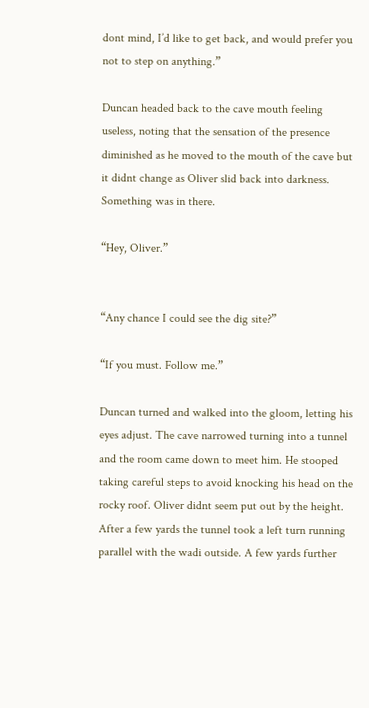dont mind, I’d like to get back, and would prefer you not to step on anything.”

Duncan headed back to the cave mouth feeling useless, noting that the sensation of the presence diminished as he moved to the mouth of the cave but it didnt change as Oliver slid back into darkness. Something was in there.

“Hey, Oliver.”


“Any chance I could see the dig site?”

“If you must. Follow me.”

Duncan turned and walked into the gloom, letting his eyes adjust. The cave narrowed turning into a tunnel and the room came down to meet him. He stooped taking careful steps to avoid knocking his head on the rocky roof. Oliver didnt seem put out by the height. After a few yards the tunnel took a left turn running parallel with the wadi outside. A few yards further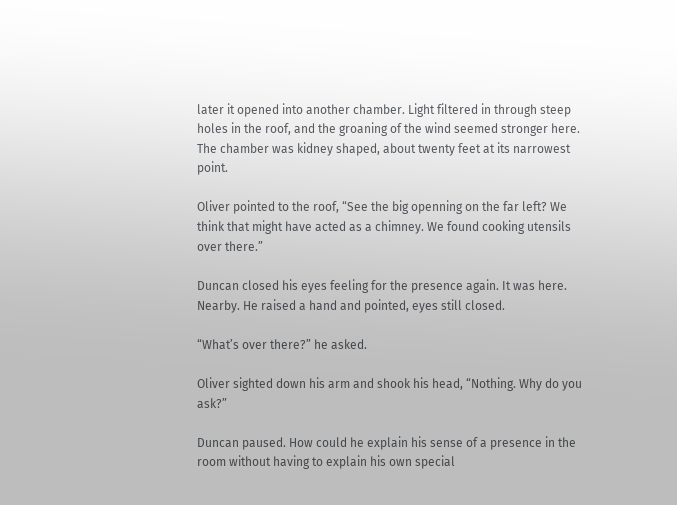later it opened into another chamber. Light filtered in through steep holes in the roof, and the groaning of the wind seemed stronger here. The chamber was kidney shaped, about twenty feet at its narrowest point.

Oliver pointed to the roof, “See the big openning on the far left? We think that might have acted as a chimney. We found cooking utensils over there.”

Duncan closed his eyes feeling for the presence again. It was here. Nearby. He raised a hand and pointed, eyes still closed.

“What’s over there?” he asked.

Oliver sighted down his arm and shook his head, “Nothing. Why do you ask?”

Duncan paused. How could he explain his sense of a presence in the room without having to explain his own special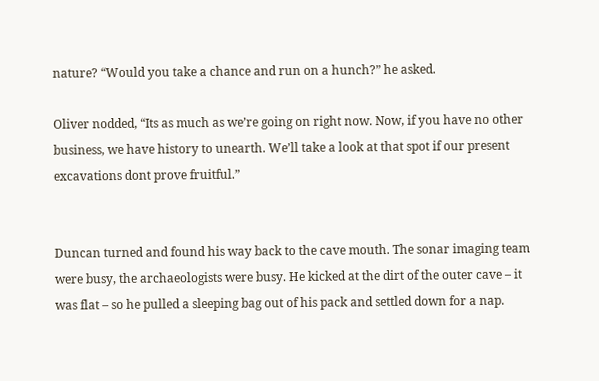nature? “Would you take a chance and run on a hunch?” he asked.

Oliver nodded, “Its as much as we’re going on right now. Now, if you have no other business, we have history to unearth. We’ll take a look at that spot if our present excavations dont prove fruitful.”


Duncan turned and found his way back to the cave mouth. The sonar imaging team were busy, the archaeologists were busy. He kicked at the dirt of the outer cave – it was flat – so he pulled a sleeping bag out of his pack and settled down for a nap.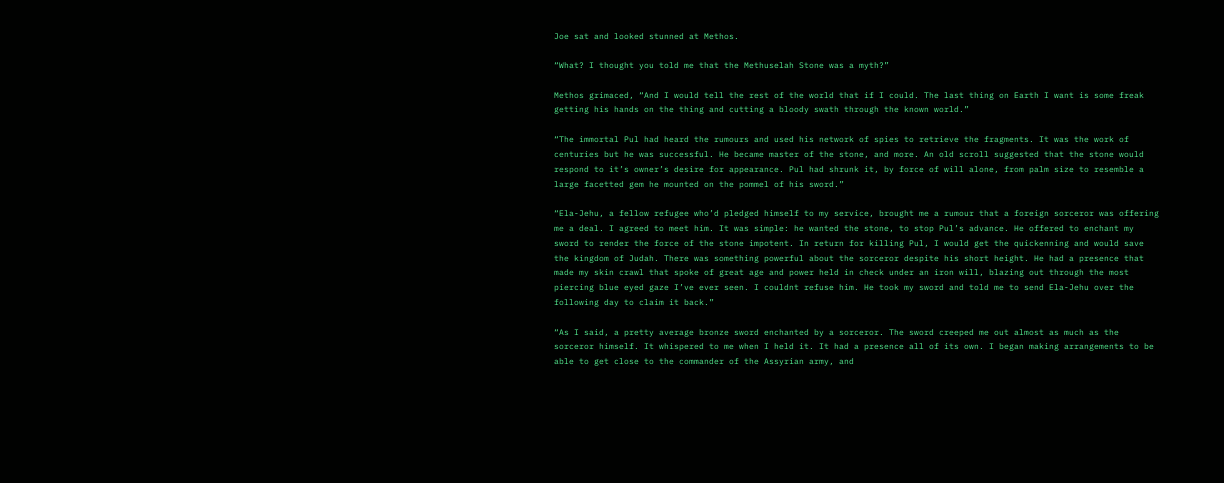Joe sat and looked stunned at Methos.

“What? I thought you told me that the Methuselah Stone was a myth?”

Methos grimaced, “And I would tell the rest of the world that if I could. The last thing on Earth I want is some freak getting his hands on the thing and cutting a bloody swath through the known world.”

“The immortal Pul had heard the rumours and used his network of spies to retrieve the fragments. It was the work of centuries but he was successful. He became master of the stone, and more. An old scroll suggested that the stone would respond to it’s owner’s desire for appearance. Pul had shrunk it, by force of will alone, from palm size to resemble a large facetted gem he mounted on the pommel of his sword.”

“Ela-Jehu, a fellow refugee who’d pledged himself to my service, brought me a rumour that a foreign sorceror was offering me a deal. I agreed to meet him. It was simple: he wanted the stone, to stop Pul’s advance. He offered to enchant my sword to render the force of the stone impotent. In return for killing Pul, I would get the quickenning and would save the kingdom of Judah. There was something powerful about the sorceror despite his short height. He had a presence that made my skin crawl that spoke of great age and power held in check under an iron will, blazing out through the most piercing blue eyed gaze I’ve ever seen. I couldnt refuse him. He took my sword and told me to send Ela-Jehu over the following day to claim it back.”

“As I said, a pretty average bronze sword enchanted by a sorceror. The sword creeped me out almost as much as the sorceror himself. It whispered to me when I held it. It had a presence all of its own. I began making arrangements to be able to get close to the commander of the Assyrian army, and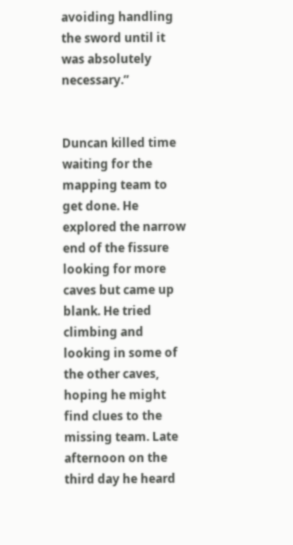avoiding handling the sword until it was absolutely necessary.”


Duncan killed time waiting for the mapping team to get done. He explored the narrow end of the fissure looking for more caves but came up blank. He tried climbing and looking in some of the other caves, hoping he might find clues to the missing team. Late afternoon on the third day he heard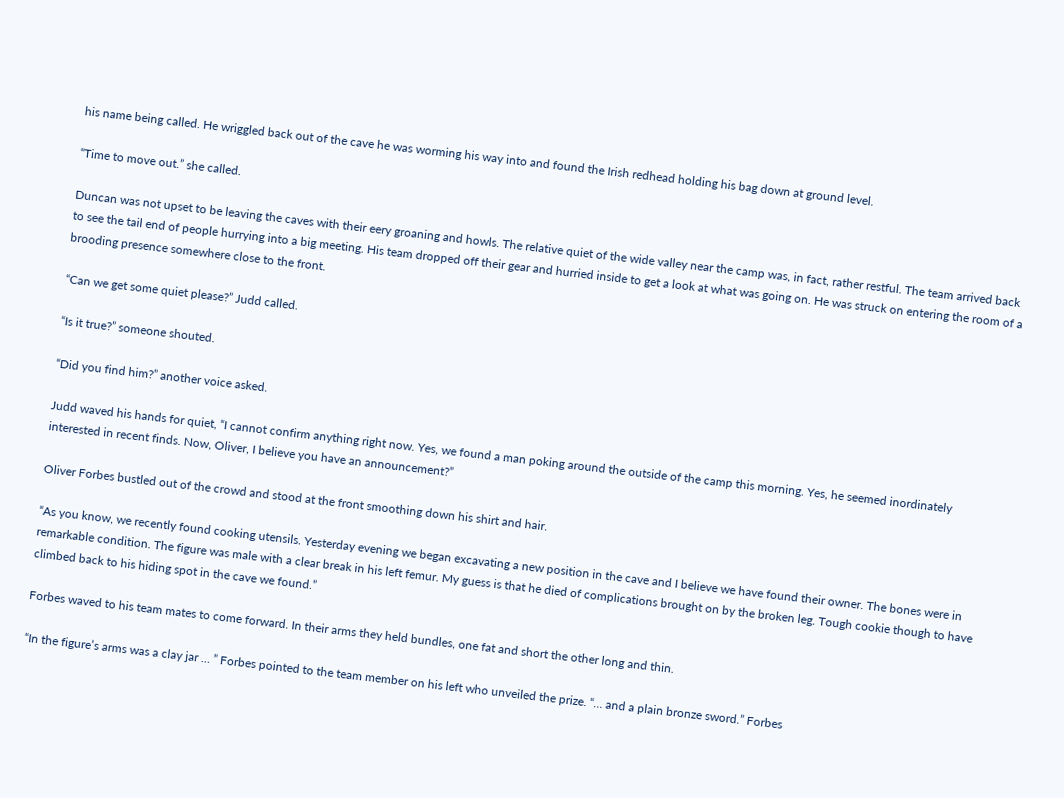his name being called. He wriggled back out of the cave he was worming his way into and found the Irish redhead holding his bag down at ground level.

“Time to move out.” she called.

Duncan was not upset to be leaving the caves with their eery groaning and howls. The relative quiet of the wide valley near the camp was, in fact, rather restful. The team arrived back to see the tail end of people hurrying into a big meeting. His team dropped off their gear and hurried inside to get a look at what was going on. He was struck on entering the room of a brooding presence somewhere close to the front.

“Can we get some quiet please?” Judd called.

“Is it true?” someone shouted.

“Did you find him?” another voice asked.

Judd waved his hands for quiet, “I cannot confirm anything right now. Yes, we found a man poking around the outside of the camp this morning. Yes, he seemed inordinately interested in recent finds. Now, Oliver, I believe you have an announcement?”

Oliver Forbes bustled out of the crowd and stood at the front smoothing down his shirt and hair.

“As you know, we recently found cooking utensils. Yesterday evening we began excavating a new position in the cave and I believe we have found their owner. The bones were in remarkable condition. The figure was male with a clear break in his left femur. My guess is that he died of complications brought on by the broken leg. Tough cookie though to have climbed back to his hiding spot in the cave we found.”

Forbes waved to his team mates to come forward. In their arms they held bundles, one fat and short the other long and thin.

“In the figure’s arms was a clay jar … ” Forbes pointed to the team member on his left who unveiled the prize. “… and a plain bronze sword.” Forbes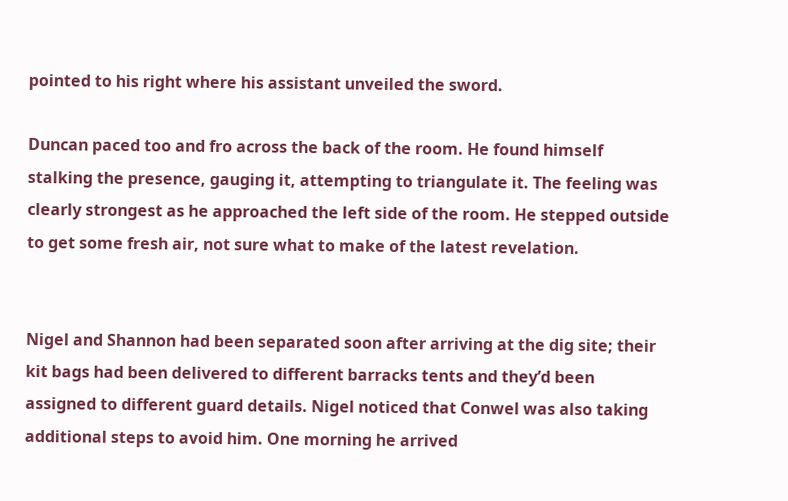pointed to his right where his assistant unveiled the sword.

Duncan paced too and fro across the back of the room. He found himself stalking the presence, gauging it, attempting to triangulate it. The feeling was clearly strongest as he approached the left side of the room. He stepped outside to get some fresh air, not sure what to make of the latest revelation.


Nigel and Shannon had been separated soon after arriving at the dig site; their kit bags had been delivered to different barracks tents and they’d been assigned to different guard details. Nigel noticed that Conwel was also taking additional steps to avoid him. One morning he arrived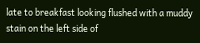late to breakfast looking flushed with a muddy stain on the left side of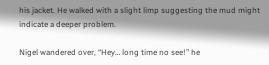his jacket. He walked with a slight limp suggesting the mud might indicate a deeper problem.

Nigel wandered over, “Hey… long time no see!” he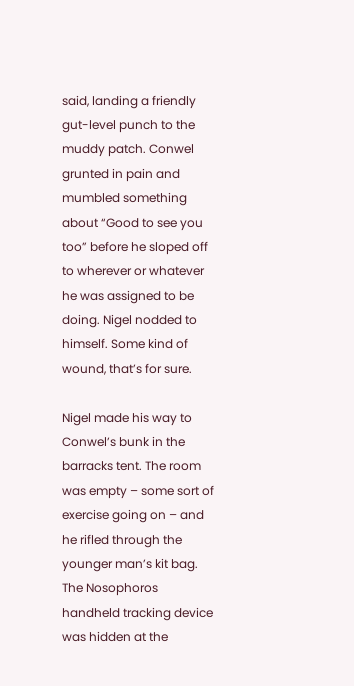said, landing a friendly gut-level punch to the muddy patch. Conwel grunted in pain and mumbled something about “Good to see you too” before he sloped off to wherever or whatever he was assigned to be doing. Nigel nodded to himself. Some kind of wound, that’s for sure.

Nigel made his way to Conwel’s bunk in the barracks tent. The room was empty – some sort of exercise going on – and he rifled through the younger man’s kit bag. The Nosophoros handheld tracking device was hidden at the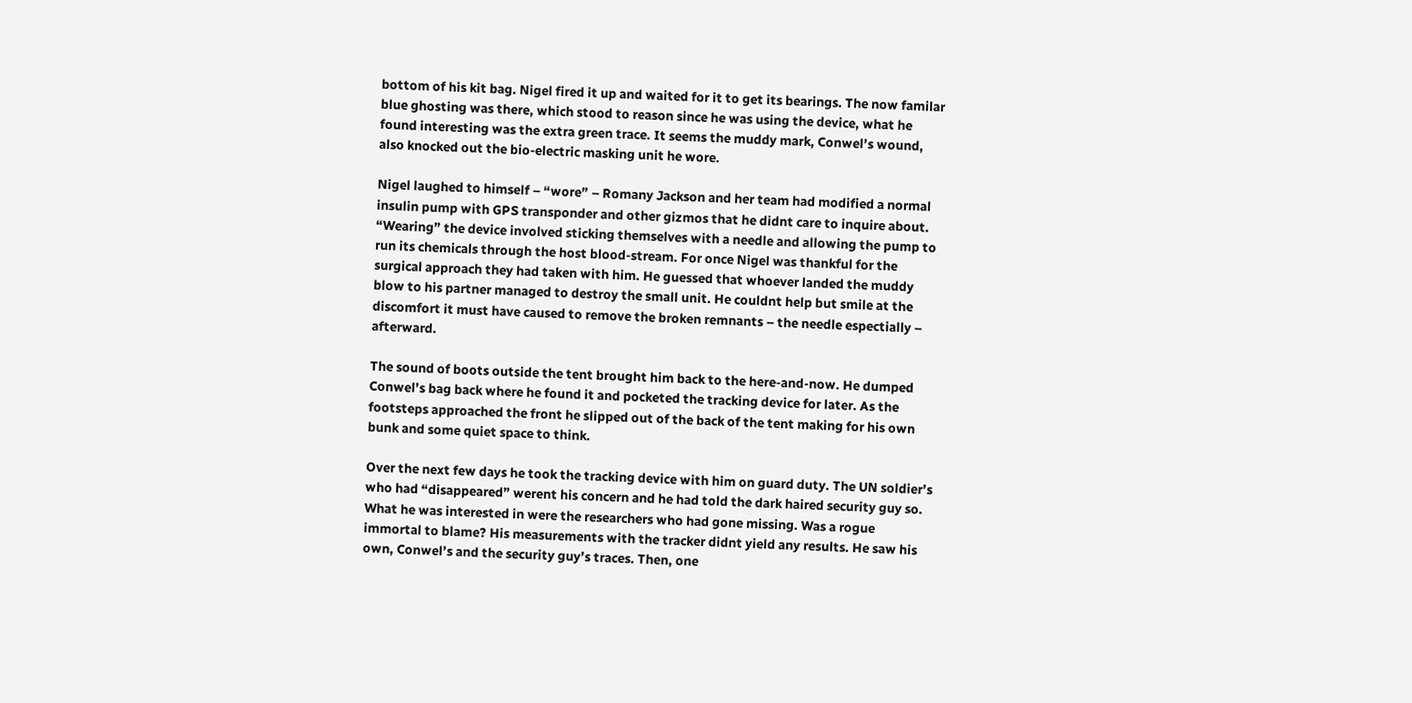bottom of his kit bag. Nigel fired it up and waited for it to get its bearings. The now familar blue ghosting was there, which stood to reason since he was using the device, what he found interesting was the extra green trace. It seems the muddy mark, Conwel’s wound, also knocked out the bio-electric masking unit he wore.

Nigel laughed to himself – “wore” – Romany Jackson and her team had modified a normal insulin pump with GPS transponder and other gizmos that he didnt care to inquire about. “Wearing” the device involved sticking themselves with a needle and allowing the pump to run its chemicals through the host blood-stream. For once Nigel was thankful for the surgical approach they had taken with him. He guessed that whoever landed the muddy blow to his partner managed to destroy the small unit. He couldnt help but smile at the discomfort it must have caused to remove the broken remnants – the needle espectially – afterward.

The sound of boots outside the tent brought him back to the here-and-now. He dumped Conwel’s bag back where he found it and pocketed the tracking device for later. As the footsteps approached the front he slipped out of the back of the tent making for his own bunk and some quiet space to think.

Over the next few days he took the tracking device with him on guard duty. The UN soldier’s who had “disappeared” werent his concern and he had told the dark haired security guy so. What he was interested in were the researchers who had gone missing. Was a rogue immortal to blame? His measurements with the tracker didnt yield any results. He saw his own, Conwel’s and the security guy’s traces. Then, one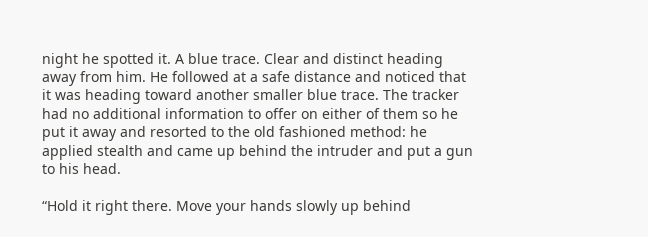night he spotted it. A blue trace. Clear and distinct heading away from him. He followed at a safe distance and noticed that it was heading toward another smaller blue trace. The tracker had no additional information to offer on either of them so he put it away and resorted to the old fashioned method: he applied stealth and came up behind the intruder and put a gun to his head.

“Hold it right there. Move your hands slowly up behind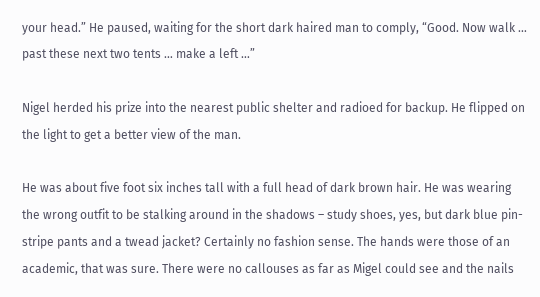your head.” He paused, waiting for the short dark haired man to comply, “Good. Now walk … past these next two tents … make a left …”

Nigel herded his prize into the nearest public shelter and radioed for backup. He flipped on the light to get a better view of the man.

He was about five foot six inches tall with a full head of dark brown hair. He was wearing the wrong outfit to be stalking around in the shadows – study shoes, yes, but dark blue pin-stripe pants and a twead jacket? Certainly no fashion sense. The hands were those of an academic, that was sure. There were no callouses as far as Migel could see and the nails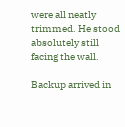were all neatly trimmed. He stood absolutely still facing the wall.

Backup arrived in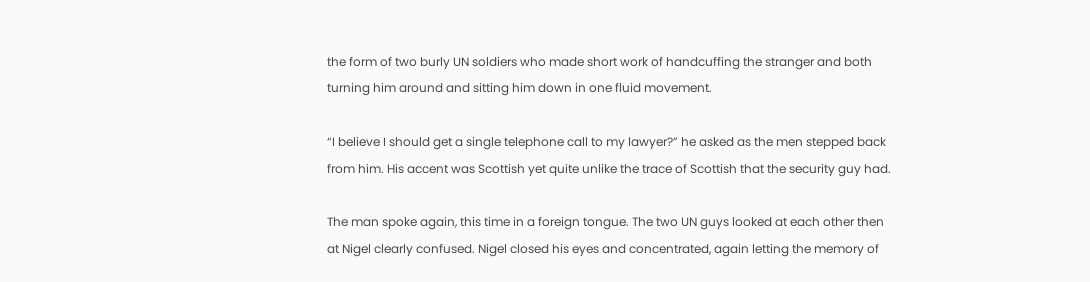the form of two burly UN soldiers who made short work of handcuffing the stranger and both turning him around and sitting him down in one fluid movement.

“I believe I should get a single telephone call to my lawyer?” he asked as the men stepped back from him. His accent was Scottish yet quite unlike the trace of Scottish that the security guy had.

The man spoke again, this time in a foreign tongue. The two UN guys looked at each other then at Nigel clearly confused. Nigel closed his eyes and concentrated, again letting the memory of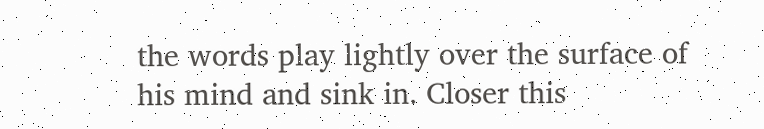the words play lightly over the surface of his mind and sink in. Closer this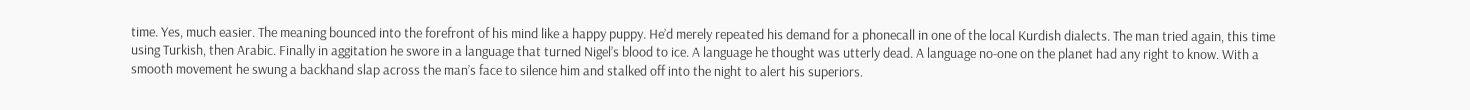time. Yes, much easier. The meaning bounced into the forefront of his mind like a happy puppy. He’d merely repeated his demand for a phonecall in one of the local Kurdish dialects. The man tried again, this time using Turkish, then Arabic. Finally in aggitation he swore in a language that turned Nigel’s blood to ice. A language he thought was utterly dead. A language no-one on the planet had any right to know. With a smooth movement he swung a backhand slap across the man’s face to silence him and stalked off into the night to alert his superiors.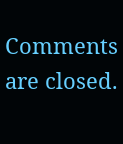Comments are closed.